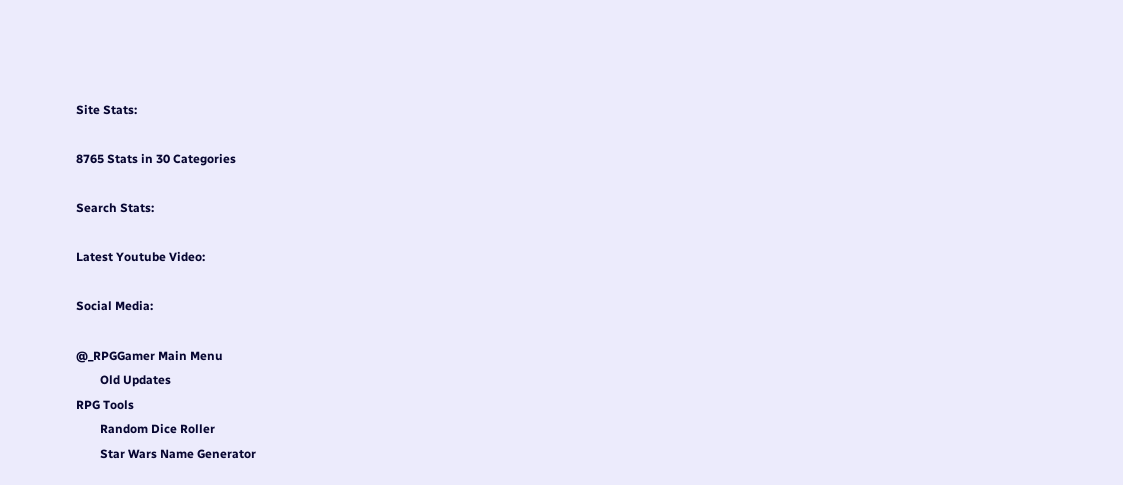Site Stats:

8765 Stats in 30 Categories

Search Stats:

Latest Youtube Video:

Social Media:

@_RPGGamer Main Menu
        Old Updates
RPG Tools
        Random Dice Roller
        Star Wars Name Generator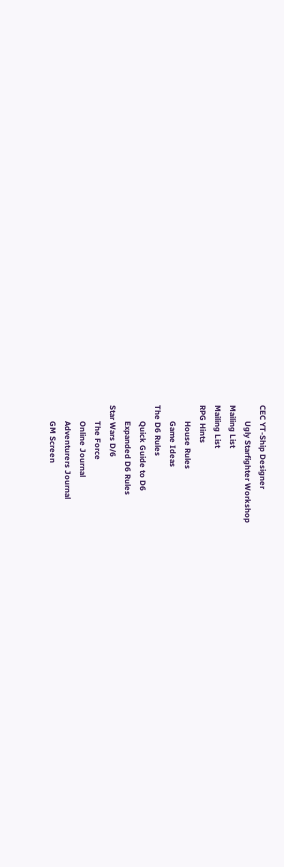CEC YT-Ship Designer
        Ugly Starfighter Workshop
Mailing List
Mailing List
RPG Hints
        House Rules
        Game Ideas
The D6 Rules
        Quick Guide to D6
        Expanded D6 Rules
Star Wars D/6
        The Force
        Online Journal
        Adventurers Journal
        GM Screen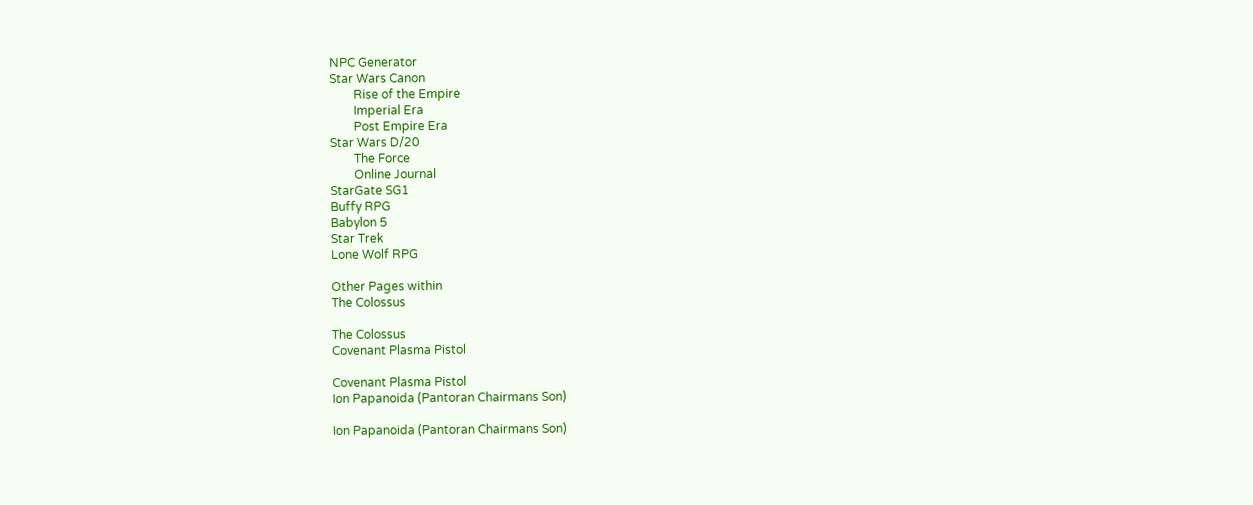NPC Generator
Star Wars Canon
        Rise of the Empire
        Imperial Era
        Post Empire Era
Star Wars D/20
        The Force
        Online Journal
StarGate SG1
Buffy RPG
Babylon 5
Star Trek
Lone Wolf RPG

Other Pages within
The Colossus

The Colossus
Covenant Plasma Pistol

Covenant Plasma Pistol
Ion Papanoida (Pantoran Chairmans Son)

Ion Papanoida (Pantoran Chairmans Son)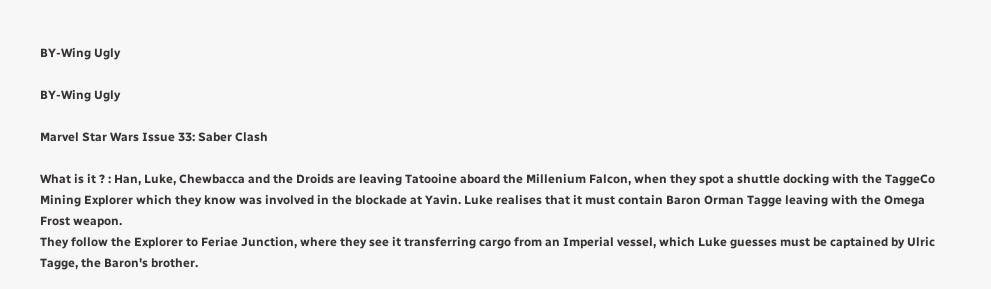BY-Wing Ugly

BY-Wing Ugly

Marvel Star Wars Issue 33: Saber Clash

What is it ? : Han, Luke, Chewbacca and the Droids are leaving Tatooine aboard the Millenium Falcon, when they spot a shuttle docking with the TaggeCo Mining Explorer which they know was involved in the blockade at Yavin. Luke realises that it must contain Baron Orman Tagge leaving with the Omega Frost weapon.
They follow the Explorer to Feriae Junction, where they see it transferring cargo from an Imperial vessel, which Luke guesses must be captained by Ulric Tagge, the Baron's brother.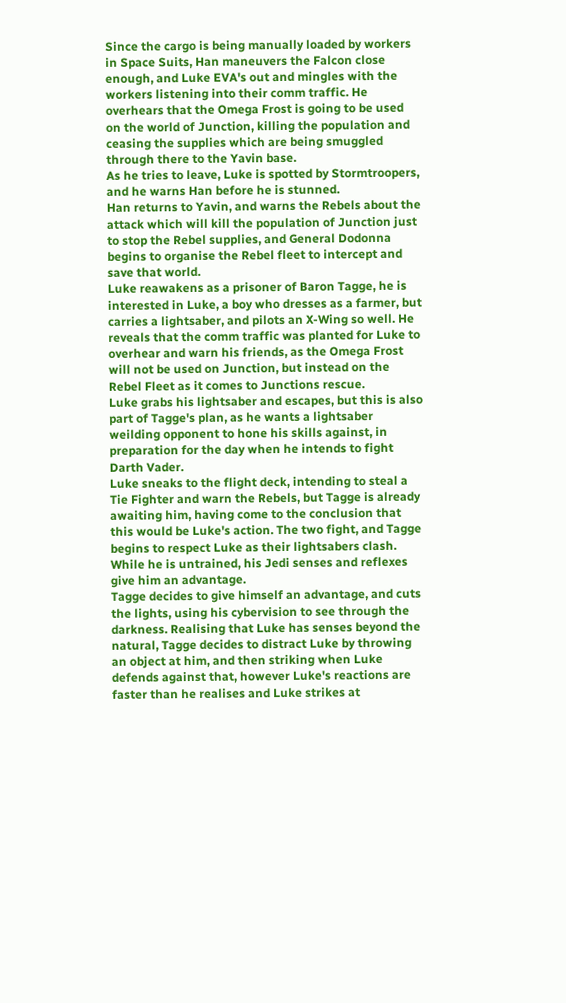Since the cargo is being manually loaded by workers in Space Suits, Han maneuvers the Falcon close enough, and Luke EVA's out and mingles with the workers listening into their comm traffic. He overhears that the Omega Frost is going to be used on the world of Junction, killing the population and ceasing the supplies which are being smuggled through there to the Yavin base.
As he tries to leave, Luke is spotted by Stormtroopers, and he warns Han before he is stunned.
Han returns to Yavin, and warns the Rebels about the attack which will kill the population of Junction just to stop the Rebel supplies, and General Dodonna begins to organise the Rebel fleet to intercept and save that world.
Luke reawakens as a prisoner of Baron Tagge, he is interested in Luke, a boy who dresses as a farmer, but carries a lightsaber, and pilots an X-Wing so well. He reveals that the comm traffic was planted for Luke to overhear and warn his friends, as the Omega Frost will not be used on Junction, but instead on the Rebel Fleet as it comes to Junctions rescue.
Luke grabs his lightsaber and escapes, but this is also part of Tagge's plan, as he wants a lightsaber weilding opponent to hone his skills against, in preparation for the day when he intends to fight Darth Vader.
Luke sneaks to the flight deck, intending to steal a Tie Fighter and warn the Rebels, but Tagge is already awaiting him, having come to the conclusion that this would be Luke's action. The two fight, and Tagge begins to respect Luke as their lightsabers clash. While he is untrained, his Jedi senses and reflexes give him an advantage.
Tagge decides to give himself an advantage, and cuts the lights, using his cybervision to see through the darkness. Realising that Luke has senses beyond the natural, Tagge decides to distract Luke by throwing an object at him, and then striking when Luke defends against that, however Luke's reactions are faster than he realises and Luke strikes at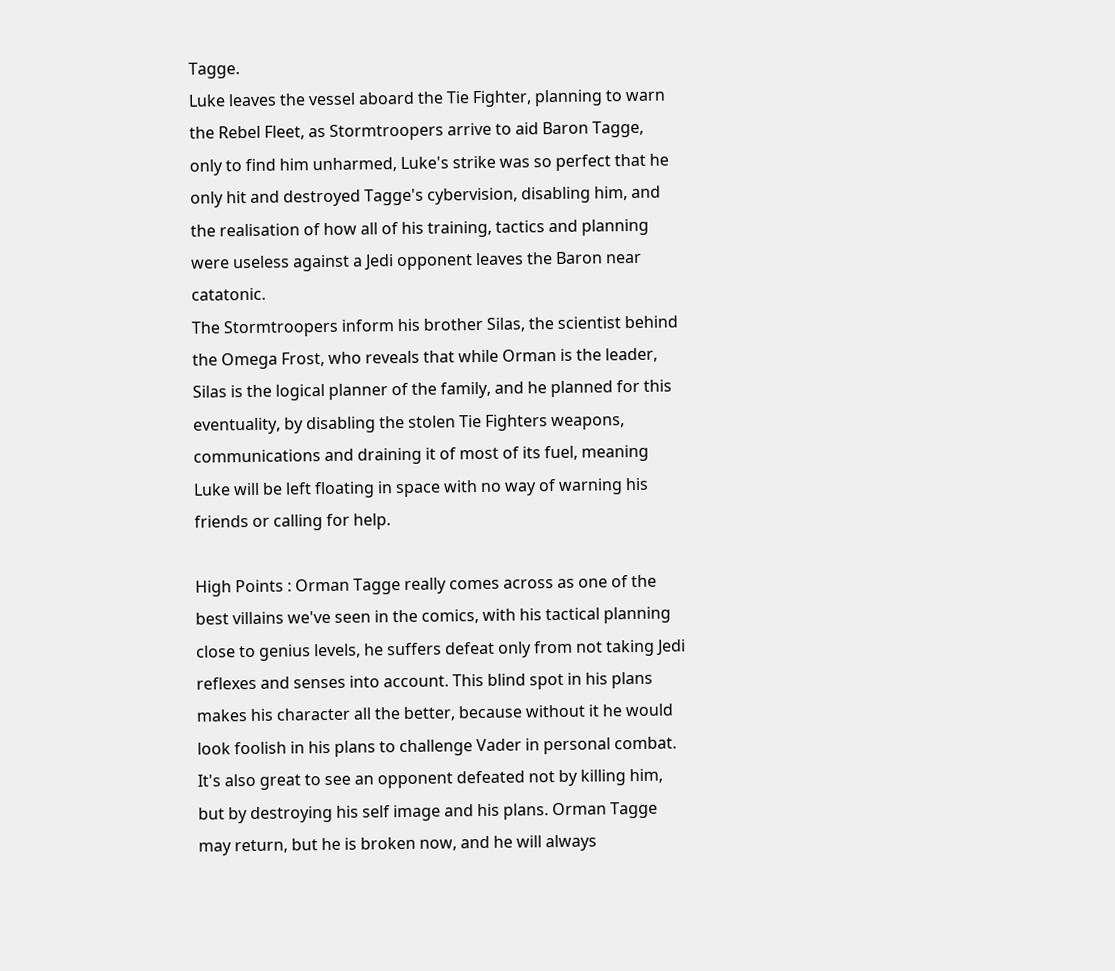Tagge.
Luke leaves the vessel aboard the Tie Fighter, planning to warn the Rebel Fleet, as Stormtroopers arrive to aid Baron Tagge, only to find him unharmed, Luke's strike was so perfect that he only hit and destroyed Tagge's cybervision, disabling him, and the realisation of how all of his training, tactics and planning were useless against a Jedi opponent leaves the Baron near catatonic.
The Stormtroopers inform his brother Silas, the scientist behind the Omega Frost, who reveals that while Orman is the leader, Silas is the logical planner of the family, and he planned for this eventuality, by disabling the stolen Tie Fighters weapons, communications and draining it of most of its fuel, meaning Luke will be left floating in space with no way of warning his friends or calling for help.

High Points : Orman Tagge really comes across as one of the best villains we've seen in the comics, with his tactical planning close to genius levels, he suffers defeat only from not taking Jedi reflexes and senses into account. This blind spot in his plans makes his character all the better, because without it he would look foolish in his plans to challenge Vader in personal combat.
It's also great to see an opponent defeated not by killing him, but by destroying his self image and his plans. Orman Tagge may return, but he is broken now, and he will always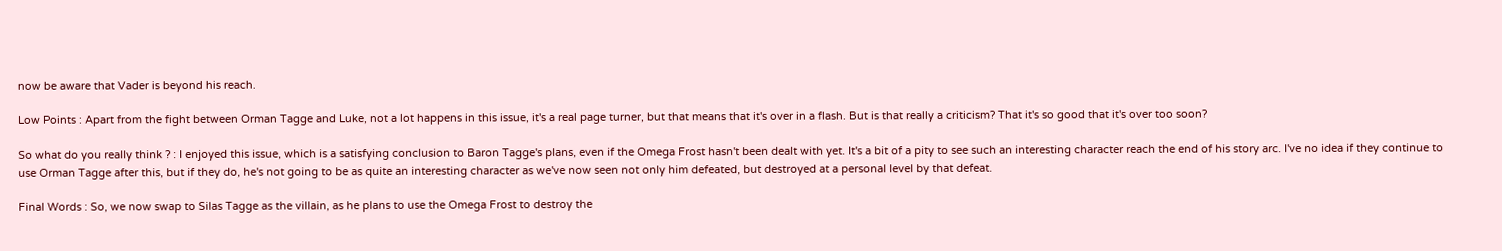now be aware that Vader is beyond his reach.

Low Points : Apart from the fight between Orman Tagge and Luke, not a lot happens in this issue, it's a real page turner, but that means that it's over in a flash. But is that really a criticism? That it's so good that it's over too soon?

So what do you really think ? : I enjoyed this issue, which is a satisfying conclusion to Baron Tagge's plans, even if the Omega Frost hasn't been dealt with yet. It's a bit of a pity to see such an interesting character reach the end of his story arc. I've no idea if they continue to use Orman Tagge after this, but if they do, he's not going to be as quite an interesting character as we've now seen not only him defeated, but destroyed at a personal level by that defeat.

Final Words : So, we now swap to Silas Tagge as the villain, as he plans to use the Omega Frost to destroy the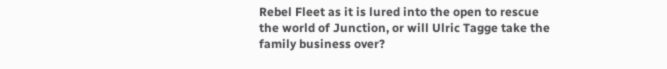Rebel Fleet as it is lured into the open to rescue the world of Junction, or will Ulric Tagge take the family business over?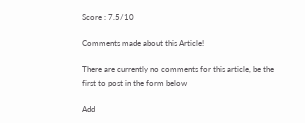Score : 7.5/10

Comments made about this Article!

There are currently no comments for this article, be the first to post in the form below

Add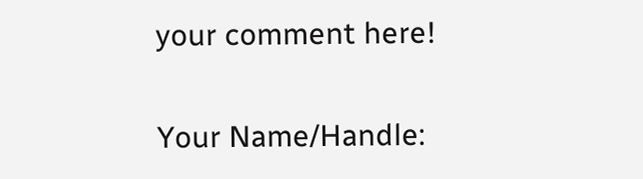your comment here!

Your Name/Handle: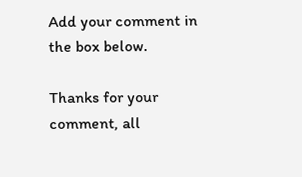Add your comment in the box below.

Thanks for your comment, all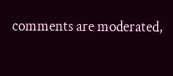comments are moderated,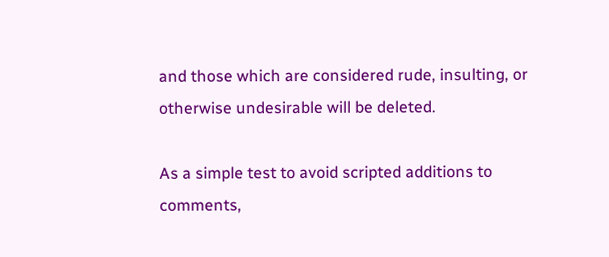and those which are considered rude, insulting, or otherwise undesirable will be deleted.

As a simple test to avoid scripted additions to comments,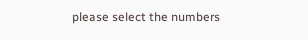please select the numbers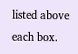listed above each box.